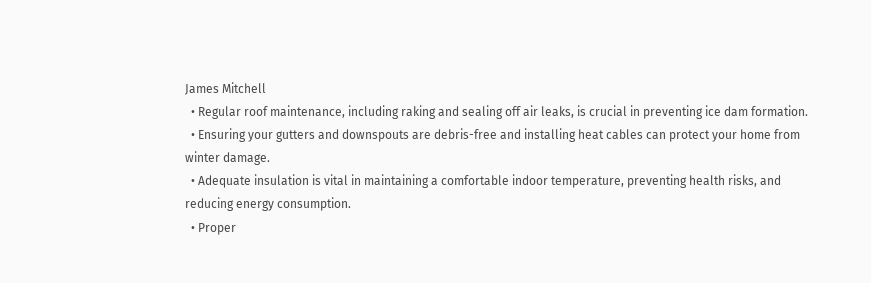James Mitchell
  • Regular roof maintenance, including raking and sealing off air leaks, is crucial in preventing ice dam formation.
  • Ensuring your gutters and downspouts are debris-free and installing heat cables can protect your home from winter damage.
  • Adequate insulation is vital in maintaining a comfortable indoor temperature, preventing health risks, and reducing energy consumption.
  • Proper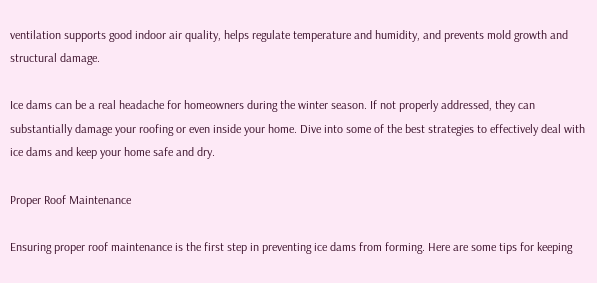ventilation supports good indoor air quality, helps regulate temperature and humidity, and prevents mold growth and structural damage.

Ice dams can be a real headache for homeowners during the winter season. If not properly addressed, they can substantially damage your roofing or even inside your home. Dive into some of the best strategies to effectively deal with ice dams and keep your home safe and dry.

Proper Roof Maintenance

Ensuring proper roof maintenance is the first step in preventing ice dams from forming. Here are some tips for keeping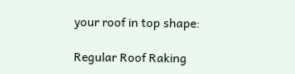your roof in top shape:

Regular Roof Raking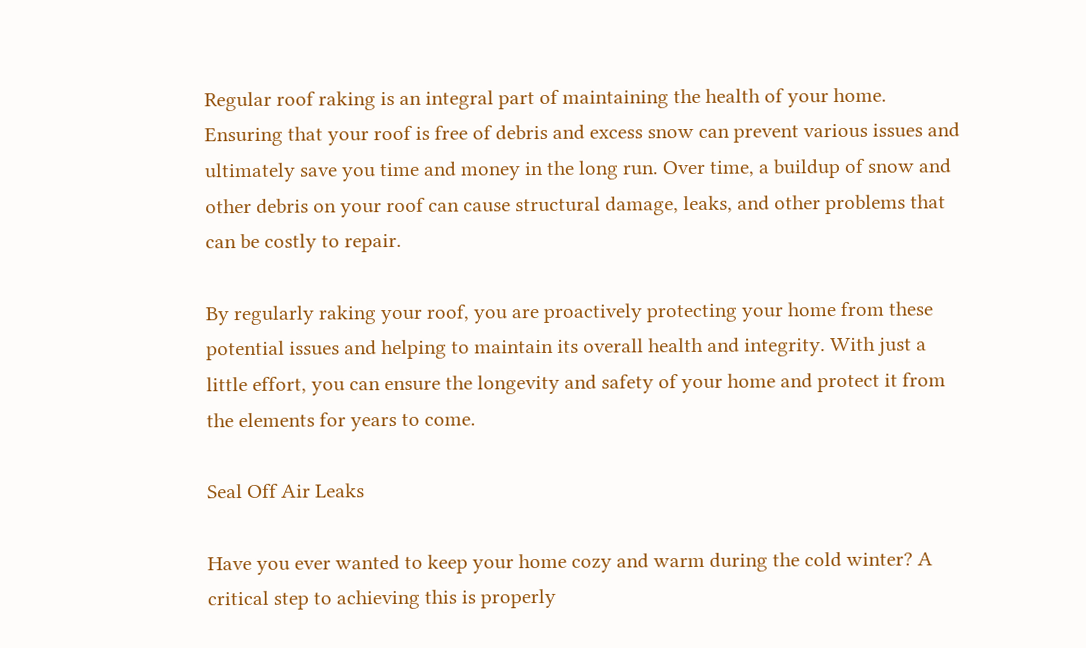Regular roof raking is an integral part of maintaining the health of your home. Ensuring that your roof is free of debris and excess snow can prevent various issues and ultimately save you time and money in the long run. Over time, a buildup of snow and other debris on your roof can cause structural damage, leaks, and other problems that can be costly to repair.

By regularly raking your roof, you are proactively protecting your home from these potential issues and helping to maintain its overall health and integrity. With just a little effort, you can ensure the longevity and safety of your home and protect it from the elements for years to come.

Seal Off Air Leaks

Have you ever wanted to keep your home cozy and warm during the cold winter? A critical step to achieving this is properly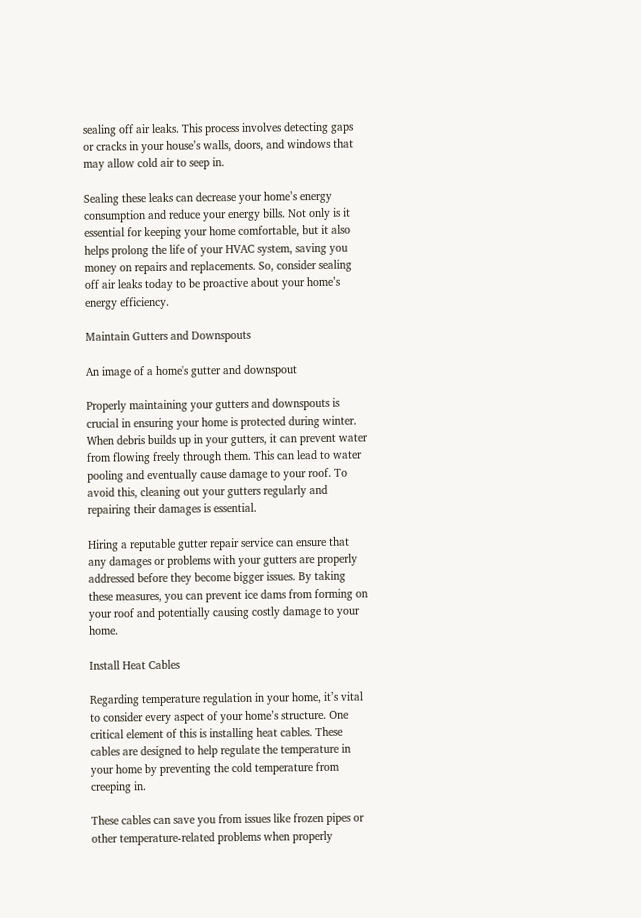sealing off air leaks. This process involves detecting gaps or cracks in your house’s walls, doors, and windows that may allow cold air to seep in.

Sealing these leaks can decrease your home’s energy consumption and reduce your energy bills. Not only is it essential for keeping your home comfortable, but it also helps prolong the life of your HVAC system, saving you money on repairs and replacements. So, consider sealing off air leaks today to be proactive about your home’s energy efficiency.

Maintain Gutters and Downspouts

An image of a home's gutter and downspout

Properly maintaining your gutters and downspouts is crucial in ensuring your home is protected during winter. When debris builds up in your gutters, it can prevent water from flowing freely through them. This can lead to water pooling and eventually cause damage to your roof. To avoid this, cleaning out your gutters regularly and repairing their damages is essential.

Hiring a reputable gutter repair service can ensure that any damages or problems with your gutters are properly addressed before they become bigger issues. By taking these measures, you can prevent ice dams from forming on your roof and potentially causing costly damage to your home.

Install Heat Cables

Regarding temperature regulation in your home, it’s vital to consider every aspect of your home’s structure. One critical element of this is installing heat cables. These cables are designed to help regulate the temperature in your home by preventing the cold temperature from creeping in.

These cables can save you from issues like frozen pipes or other temperature-related problems when properly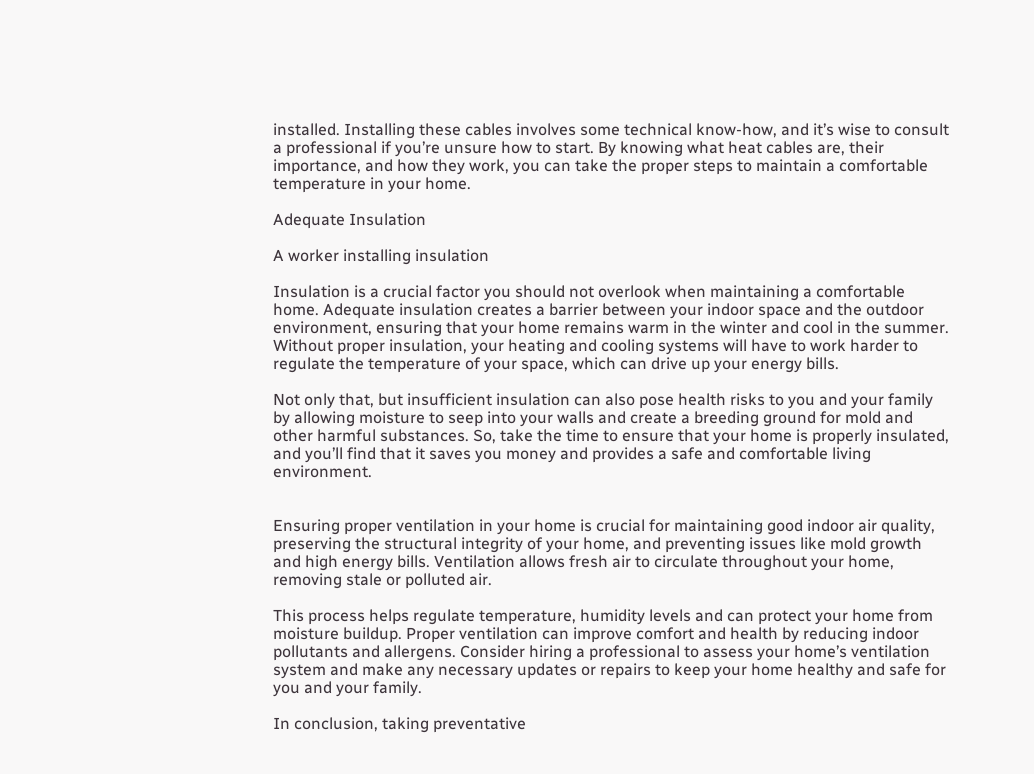installed. Installing these cables involves some technical know-how, and it’s wise to consult a professional if you’re unsure how to start. By knowing what heat cables are, their importance, and how they work, you can take the proper steps to maintain a comfortable temperature in your home.

Adequate Insulation

A worker installing insulation

Insulation is a crucial factor you should not overlook when maintaining a comfortable home. Adequate insulation creates a barrier between your indoor space and the outdoor environment, ensuring that your home remains warm in the winter and cool in the summer. Without proper insulation, your heating and cooling systems will have to work harder to regulate the temperature of your space, which can drive up your energy bills.

Not only that, but insufficient insulation can also pose health risks to you and your family by allowing moisture to seep into your walls and create a breeding ground for mold and other harmful substances. So, take the time to ensure that your home is properly insulated, and you’ll find that it saves you money and provides a safe and comfortable living environment.


Ensuring proper ventilation in your home is crucial for maintaining good indoor air quality, preserving the structural integrity of your home, and preventing issues like mold growth and high energy bills. Ventilation allows fresh air to circulate throughout your home, removing stale or polluted air.

This process helps regulate temperature, humidity levels and can protect your home from moisture buildup. Proper ventilation can improve comfort and health by reducing indoor pollutants and allergens. Consider hiring a professional to assess your home’s ventilation system and make any necessary updates or repairs to keep your home healthy and safe for you and your family.

In conclusion, taking preventative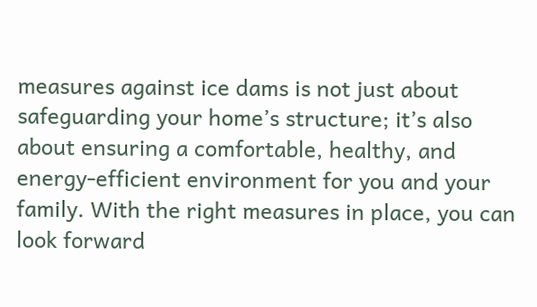measures against ice dams is not just about safeguarding your home’s structure; it’s also about ensuring a comfortable, healthy, and energy-efficient environment for you and your family. With the right measures in place, you can look forward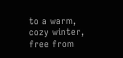to a warm, cozy winter, free from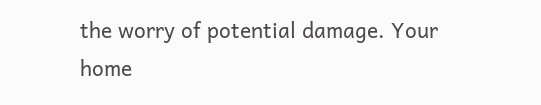the worry of potential damage. Your home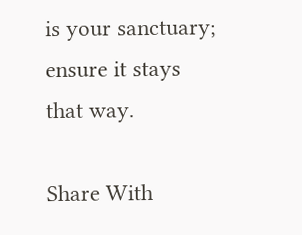is your sanctuary; ensure it stays that way.

Share With